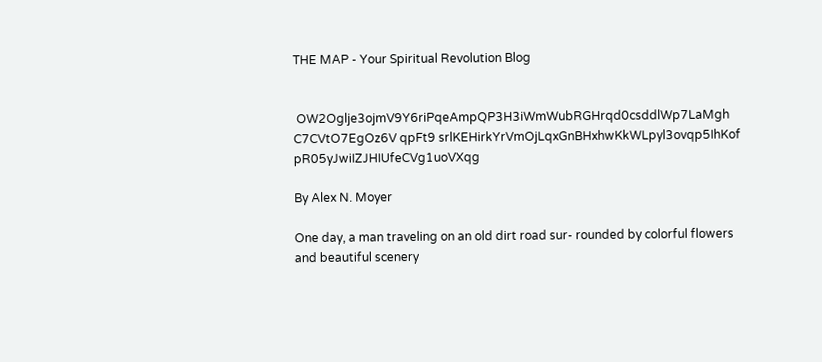THE MAP - Your Spiritual Revolution Blog


 OW2Oglje3ojmV9Y6riPqeAmpQP3H3iWmWubRGHrqd0csddlWp7LaMgh C7CVtO7EgOz6V qpFt9 srlKEHirkYrVmOjLqxGnBHxhwKkWLpyl3ovqp5IhKof pR05yJwiIZJHIUfeCVg1uoVXqg

By Alex N. Moyer

One day, a man traveling on an old dirt road sur- rounded by colorful flowers and beautiful scenery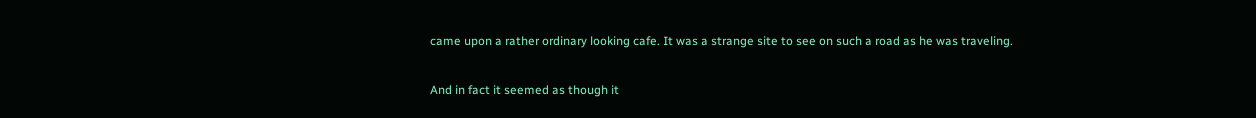came upon a rather ordinary looking cafe. It was a strange site to see on such a road as he was traveling.

And in fact it seemed as though it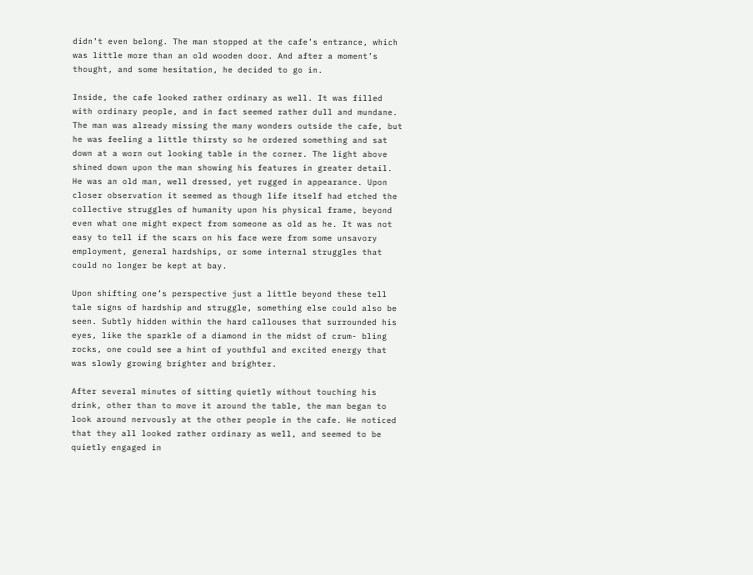didn’t even belong. The man stopped at the cafe’s entrance, which was little more than an old wooden door. And after a moment’s thought, and some hesitation, he decided to go in.

Inside, the cafe looked rather ordinary as well. It was filled with ordinary people, and in fact seemed rather dull and mundane. The man was already missing the many wonders outside the cafe, but he was feeling a little thirsty so he ordered something and sat down at a worn out looking table in the corner. The light above shined down upon the man showing his features in greater detail. He was an old man, well dressed, yet rugged in appearance. Upon closer observation it seemed as though life itself had etched the collective struggles of humanity upon his physical frame, beyond even what one might expect from someone as old as he. It was not easy to tell if the scars on his face were from some unsavory employment, general hardships, or some internal struggles that could no longer be kept at bay.

Upon shifting one’s perspective just a little beyond these tell tale signs of hardship and struggle, something else could also be seen. Subtly hidden within the hard callouses that surrounded his eyes, like the sparkle of a diamond in the midst of crum- bling rocks, one could see a hint of youthful and excited energy that was slowly growing brighter and brighter.

After several minutes of sitting quietly without touching his drink, other than to move it around the table, the man began to look around nervously at the other people in the cafe. He noticed that they all looked rather ordinary as well, and seemed to be quietly engaged in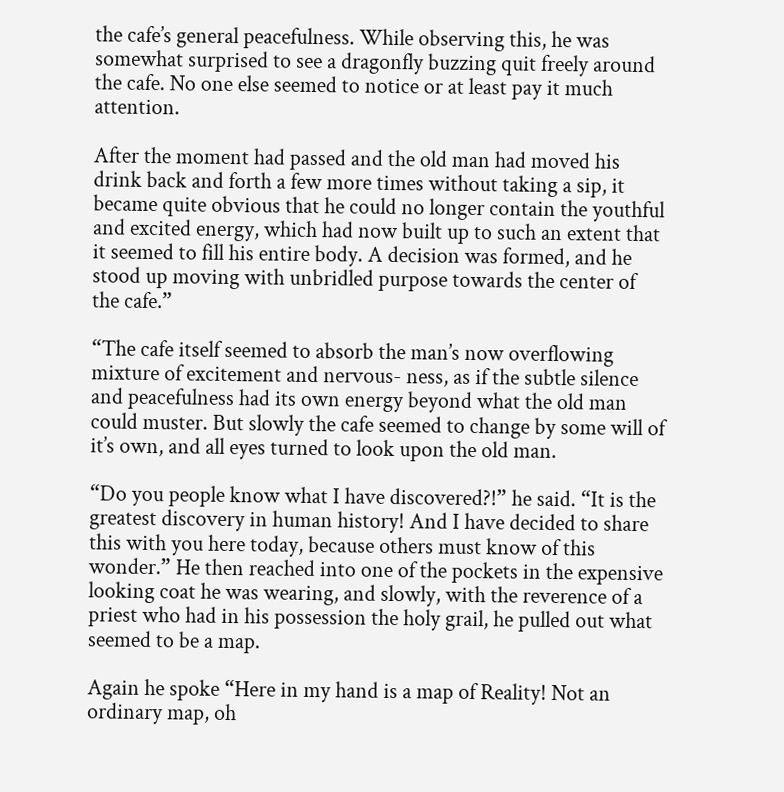the cafe’s general peacefulness. While observing this, he was somewhat surprised to see a dragonfly buzzing quit freely around the cafe. No one else seemed to notice or at least pay it much attention.

After the moment had passed and the old man had moved his drink back and forth a few more times without taking a sip, it became quite obvious that he could no longer contain the youthful and excited energy, which had now built up to such an extent that it seemed to fill his entire body. A decision was formed, and he stood up moving with unbridled purpose towards the center of the cafe.”

“The cafe itself seemed to absorb the man’s now overflowing mixture of excitement and nervous- ness, as if the subtle silence and peacefulness had its own energy beyond what the old man could muster. But slowly the cafe seemed to change by some will of it’s own, and all eyes turned to look upon the old man.

“Do you people know what I have discovered?!” he said. “It is the greatest discovery in human history! And I have decided to share this with you here today, because others must know of this wonder.” He then reached into one of the pockets in the expensive looking coat he was wearing, and slowly, with the reverence of a priest who had in his possession the holy grail, he pulled out what seemed to be a map.

Again he spoke “Here in my hand is a map of Reality! Not an ordinary map, oh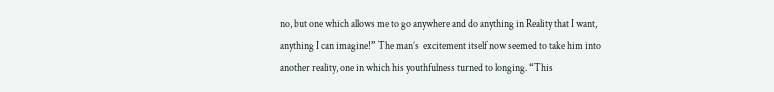no, but one which allows me to go anywhere and do anything in Reality that I want, anything I can imagine!” The man’s  excitement itself now seemed to take him into another reality, one in which his youthfulness turned to longing. “This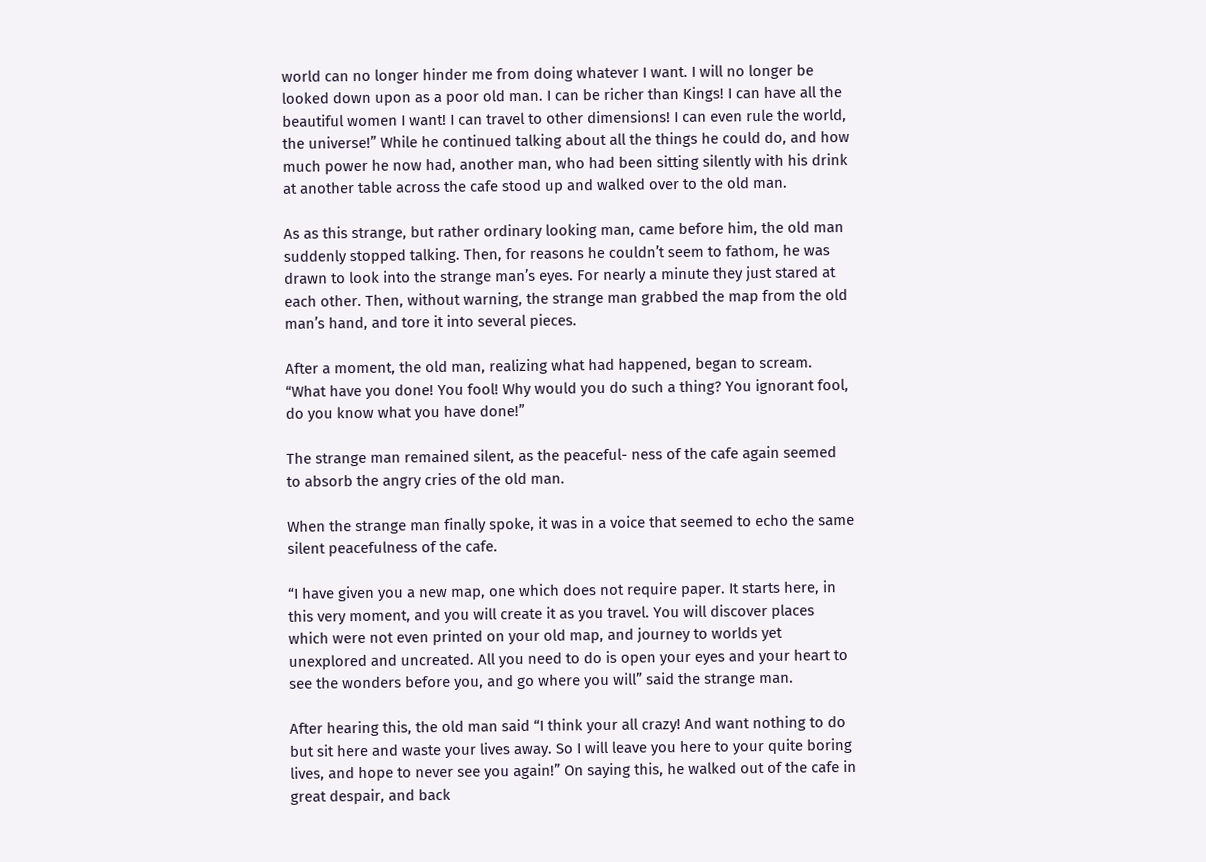world can no longer hinder me from doing whatever I want. I will no longer be looked down upon as a poor old man. I can be richer than Kings! I can have all the beautiful women I want! I can travel to other dimensions! I can even rule the world, the universe!” While he continued talking about all the things he could do, and how much power he now had, another man, who had been sitting silently with his drink at another table across the cafe stood up and walked over to the old man.

As as this strange, but rather ordinary looking man, came before him, the old man suddenly stopped talking. Then, for reasons he couldn’t seem to fathom, he was drawn to look into the strange man’s eyes. For nearly a minute they just stared at each other. Then, without warning, the strange man grabbed the map from the old man’s hand, and tore it into several pieces.

After a moment, the old man, realizing what had happened, began to scream. “What have you done! You fool! Why would you do such a thing? You ignorant fool, do you know what you have done!”

The strange man remained silent, as the peaceful- ness of the cafe again seemed to absorb the angry cries of the old man.

When the strange man finally spoke, it was in a voice that seemed to echo the same silent peacefulness of the cafe.

“I have given you a new map, one which does not require paper. It starts here, in this very moment, and you will create it as you travel. You will discover places which were not even printed on your old map, and journey to worlds yet unexplored and uncreated. All you need to do is open your eyes and your heart to see the wonders before you, and go where you will” said the strange man.

After hearing this, the old man said “I think your all crazy! And want nothing to do but sit here and waste your lives away. So I will leave you here to your quite boring lives, and hope to never see you again!” On saying this, he walked out of the cafe in great despair, and back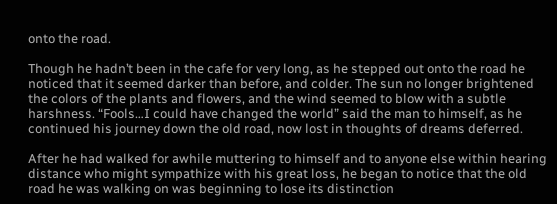onto the road.

Though he hadn’t been in the cafe for very long, as he stepped out onto the road he noticed that it seemed darker than before, and colder. The sun no longer brightened the colors of the plants and flowers, and the wind seemed to blow with a subtle harshness. “Fools…I could have changed the world” said the man to himself, as he continued his journey down the old road, now lost in thoughts of dreams deferred.

After he had walked for awhile muttering to himself and to anyone else within hearing distance who might sympathize with his great loss, he began to notice that the old road he was walking on was beginning to lose its distinction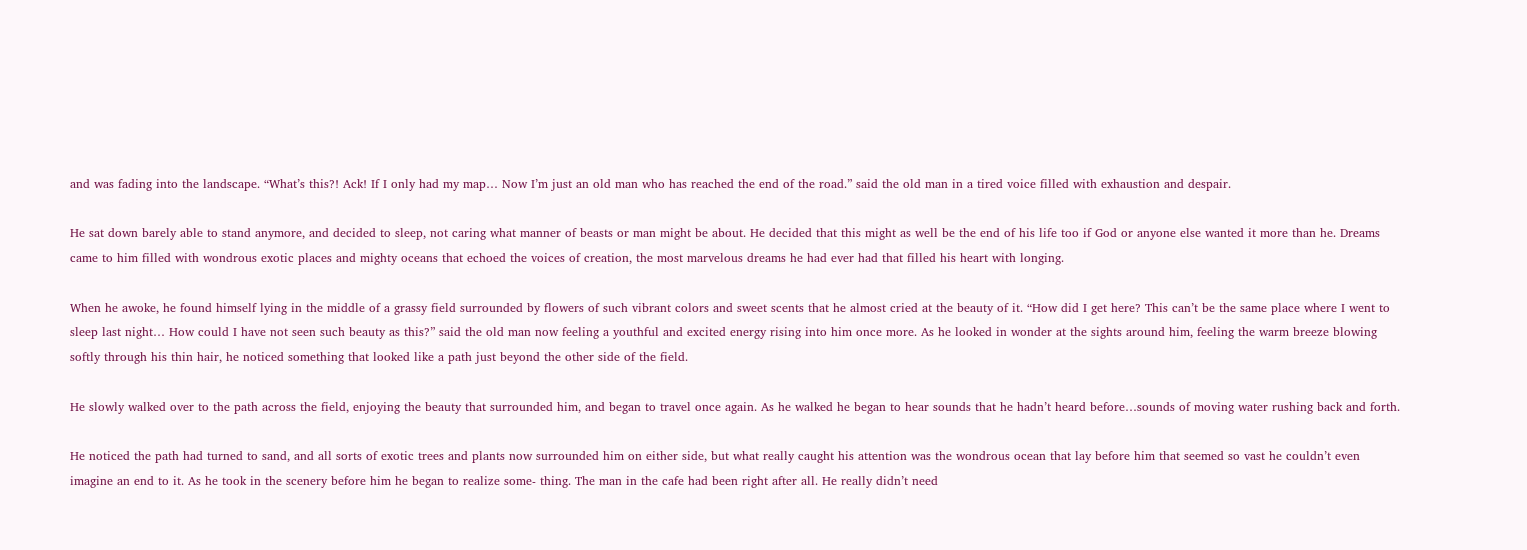and was fading into the landscape. “What’s this?! Ack! If I only had my map… Now I’m just an old man who has reached the end of the road.” said the old man in a tired voice filled with exhaustion and despair.

He sat down barely able to stand anymore, and decided to sleep, not caring what manner of beasts or man might be about. He decided that this might as well be the end of his life too if God or anyone else wanted it more than he. Dreams came to him filled with wondrous exotic places and mighty oceans that echoed the voices of creation, the most marvelous dreams he had ever had that filled his heart with longing.

When he awoke, he found himself lying in the middle of a grassy field surrounded by flowers of such vibrant colors and sweet scents that he almost cried at the beauty of it. “How did I get here? This can’t be the same place where I went to sleep last night… How could I have not seen such beauty as this?” said the old man now feeling a youthful and excited energy rising into him once more. As he looked in wonder at the sights around him, feeling the warm breeze blowing softly through his thin hair, he noticed something that looked like a path just beyond the other side of the field.

He slowly walked over to the path across the field, enjoying the beauty that surrounded him, and began to travel once again. As he walked he began to hear sounds that he hadn’t heard before…sounds of moving water rushing back and forth.

He noticed the path had turned to sand, and all sorts of exotic trees and plants now surrounded him on either side, but what really caught his attention was the wondrous ocean that lay before him that seemed so vast he couldn’t even imagine an end to it. As he took in the scenery before him he began to realize some- thing. The man in the cafe had been right after all. He really didn’t need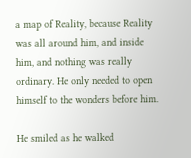a map of Reality, because Reality was all around him, and inside him, and nothing was really ordinary. He only needed to open himself to the wonders before him.

He smiled as he walked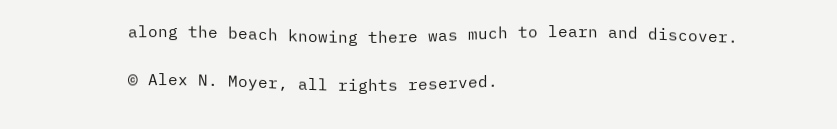along the beach knowing there was much to learn and discover.

© Alex N. Moyer, all rights reserved.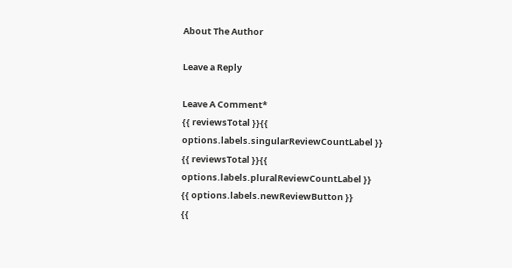About The Author

Leave a Reply

Leave A Comment*
{{ reviewsTotal }}{{ options.labels.singularReviewCountLabel }}
{{ reviewsTotal }}{{ options.labels.pluralReviewCountLabel }}
{{ options.labels.newReviewButton }}
{{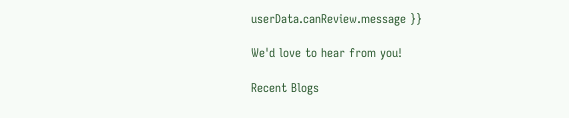userData.canReview.message }}

We'd love to hear from you!

Recent Blogs